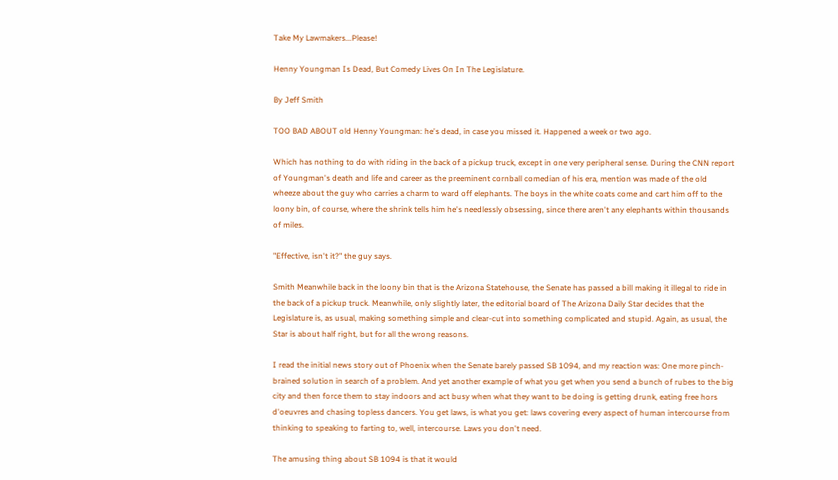Take My Lawmakers...Please!

Henny Youngman Is Dead, But Comedy Lives On In The Legislature.

By Jeff Smith

TOO BAD ABOUT old Henny Youngman: he's dead, in case you missed it. Happened a week or two ago.

Which has nothing to do with riding in the back of a pickup truck, except in one very peripheral sense. During the CNN report of Youngman's death and life and career as the preeminent cornball comedian of his era, mention was made of the old wheeze about the guy who carries a charm to ward off elephants. The boys in the white coats come and cart him off to the loony bin, of course, where the shrink tells him he's needlessly obsessing, since there aren't any elephants within thousands of miles.

"Effective, isn't it?" the guy says.

Smith Meanwhile back in the loony bin that is the Arizona Statehouse, the Senate has passed a bill making it illegal to ride in the back of a pickup truck. Meanwhile, only slightly later, the editorial board of The Arizona Daily Star decides that the Legislature is, as usual, making something simple and clear-cut into something complicated and stupid. Again, as usual, the Star is about half right, but for all the wrong reasons.

I read the initial news story out of Phoenix when the Senate barely passed SB 1094, and my reaction was: One more pinch-brained solution in search of a problem. And yet another example of what you get when you send a bunch of rubes to the big city and then force them to stay indoors and act busy when what they want to be doing is getting drunk, eating free hors d'oeuvres and chasing topless dancers. You get laws, is what you get: laws covering every aspect of human intercourse from thinking to speaking to farting to, well, intercourse. Laws you don't need.

The amusing thing about SB 1094 is that it would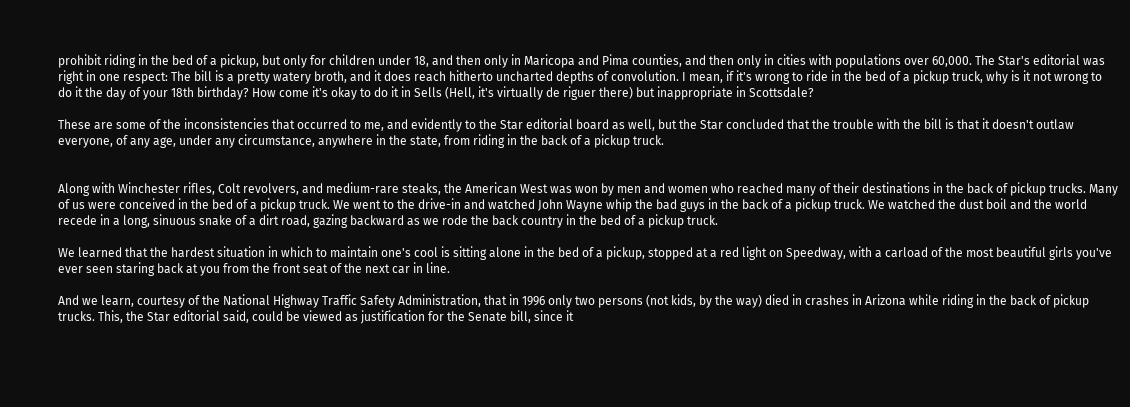prohibit riding in the bed of a pickup, but only for children under 18, and then only in Maricopa and Pima counties, and then only in cities with populations over 60,000. The Star's editorial was right in one respect: The bill is a pretty watery broth, and it does reach hitherto uncharted depths of convolution. I mean, if it's wrong to ride in the bed of a pickup truck, why is it not wrong to do it the day of your 18th birthday? How come it's okay to do it in Sells (Hell, it's virtually de riguer there) but inappropriate in Scottsdale?

These are some of the inconsistencies that occurred to me, and evidently to the Star editorial board as well, but the Star concluded that the trouble with the bill is that it doesn't outlaw everyone, of any age, under any circumstance, anywhere in the state, from riding in the back of a pickup truck.


Along with Winchester rifles, Colt revolvers, and medium-rare steaks, the American West was won by men and women who reached many of their destinations in the back of pickup trucks. Many of us were conceived in the bed of a pickup truck. We went to the drive-in and watched John Wayne whip the bad guys in the back of a pickup truck. We watched the dust boil and the world recede in a long, sinuous snake of a dirt road, gazing backward as we rode the back country in the bed of a pickup truck.

We learned that the hardest situation in which to maintain one's cool is sitting alone in the bed of a pickup, stopped at a red light on Speedway, with a carload of the most beautiful girls you've ever seen staring back at you from the front seat of the next car in line.

And we learn, courtesy of the National Highway Traffic Safety Administration, that in 1996 only two persons (not kids, by the way) died in crashes in Arizona while riding in the back of pickup trucks. This, the Star editorial said, could be viewed as justification for the Senate bill, since it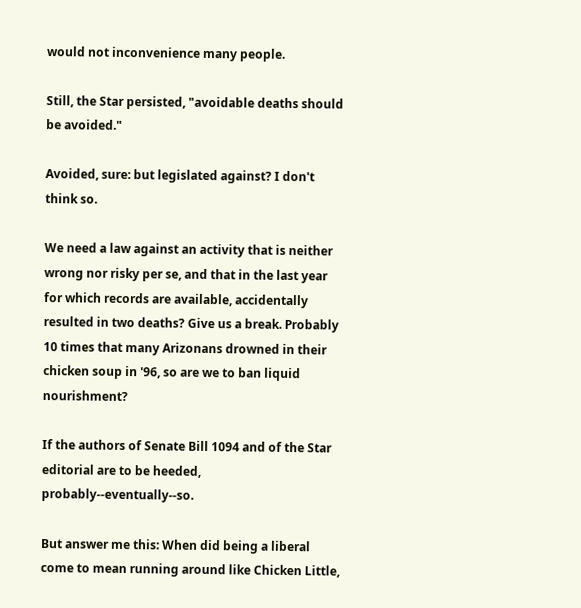would not inconvenience many people.

Still, the Star persisted, "avoidable deaths should be avoided."

Avoided, sure: but legislated against? I don't think so.

We need a law against an activity that is neither wrong nor risky per se, and that in the last year for which records are available, accidentally resulted in two deaths? Give us a break. Probably 10 times that many Arizonans drowned in their chicken soup in '96, so are we to ban liquid nourishment?

If the authors of Senate Bill 1094 and of the Star editorial are to be heeded, probably--eventually--so.

But answer me this: When did being a liberal come to mean running around like Chicken Little,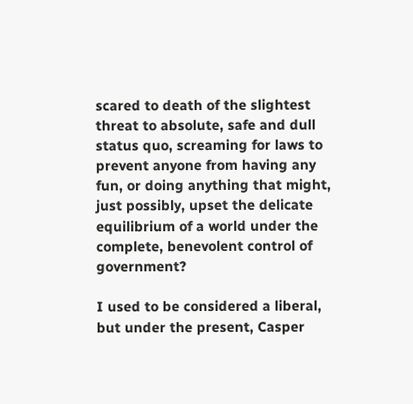scared to death of the slightest threat to absolute, safe and dull status quo, screaming for laws to prevent anyone from having any fun, or doing anything that might, just possibly, upset the delicate equilibrium of a world under the complete, benevolent control of government?

I used to be considered a liberal, but under the present, Casper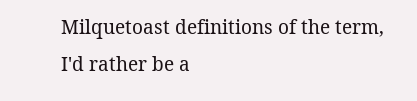Milquetoast definitions of the term, I'd rather be a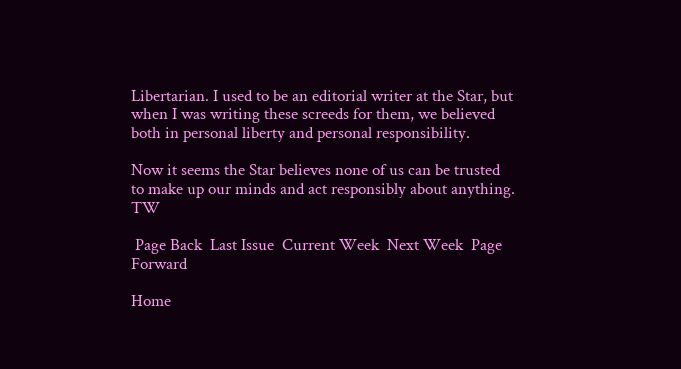Libertarian. I used to be an editorial writer at the Star, but when I was writing these screeds for them, we believed both in personal liberty and personal responsibility.

Now it seems the Star believes none of us can be trusted to make up our minds and act responsibly about anything. TW

 Page Back  Last Issue  Current Week  Next Week  Page Forward

Home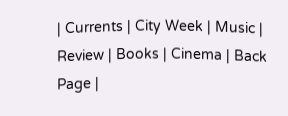| Currents | City Week | Music | Review | Books | Cinema | Back Page |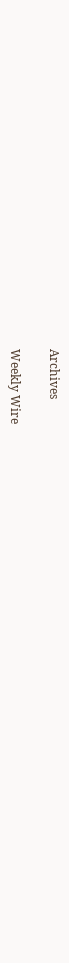Archives

Weekly Wire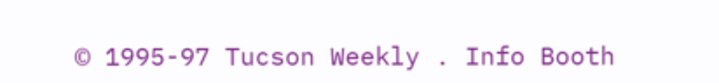© 1995-97 Tucson Weekly . Info Booth